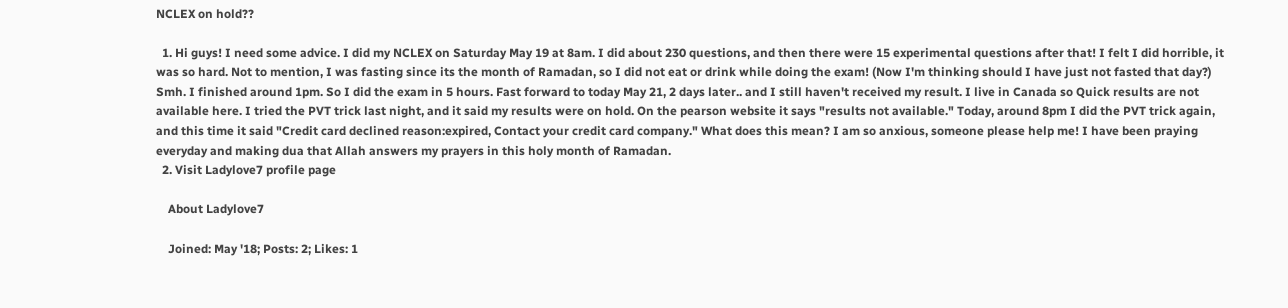NCLEX on hold??

  1. Hi guys! I need some advice. I did my NCLEX on Saturday May 19 at 8am. I did about 230 questions, and then there were 15 experimental questions after that! I felt I did horrible, it was so hard. Not to mention, I was fasting since its the month of Ramadan, so I did not eat or drink while doing the exam! (Now I'm thinking should I have just not fasted that day?) Smh. I finished around 1pm. So I did the exam in 5 hours. Fast forward to today May 21, 2 days later.. and I still haven't received my result. I live in Canada so Quick results are not available here. I tried the PVT trick last night, and it said my results were on hold. On the pearson website it says "results not available." Today, around 8pm I did the PVT trick again, and this time it said "Credit card declined reason:expired, Contact your credit card company." What does this mean? I am so anxious, someone please help me! I have been praying everyday and making dua that Allah answers my prayers in this holy month of Ramadan.
  2. Visit Ladylove7 profile page

    About Ladylove7

    Joined: May '18; Posts: 2; Likes: 1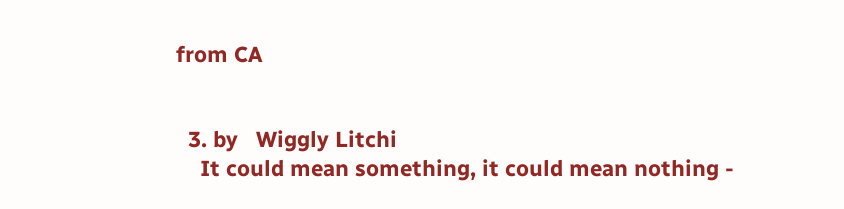from CA


  3. by   Wiggly Litchi
    It could mean something, it could mean nothing -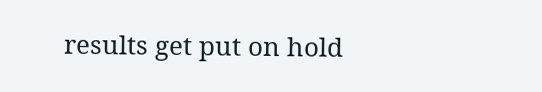results get put on hold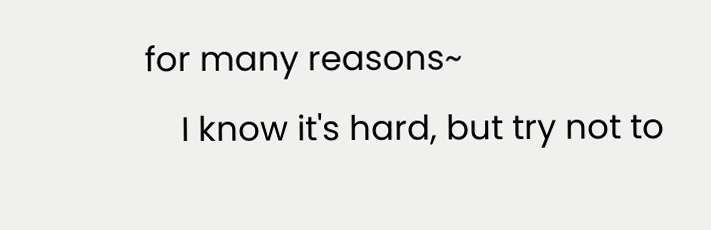for many reasons~
    I know it's hard, but try not to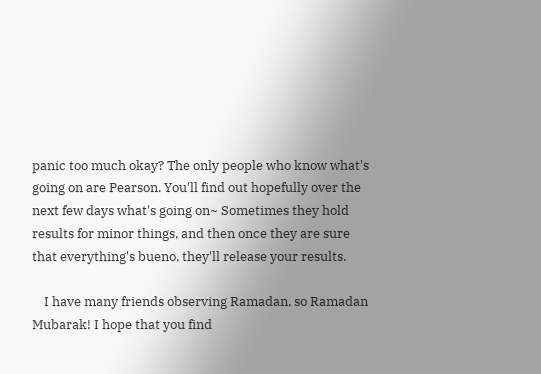panic too much okay? The only people who know what's going on are Pearson. You'll find out hopefully over the next few days what's going on~ Sometimes they hold results for minor things, and then once they are sure that everything's bueno, they'll release your results.

    I have many friends observing Ramadan, so Ramadan Mubarak! I hope that you find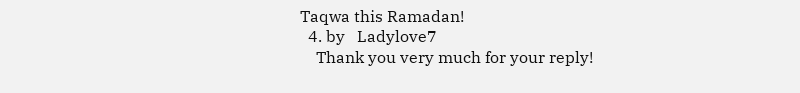Taqwa this Ramadan!
  4. by   Ladylove7
    Thank you very much for your reply!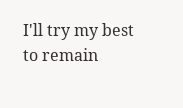I'll try my best to remain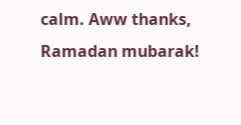calm. Aww thanks, Ramadan mubarak!